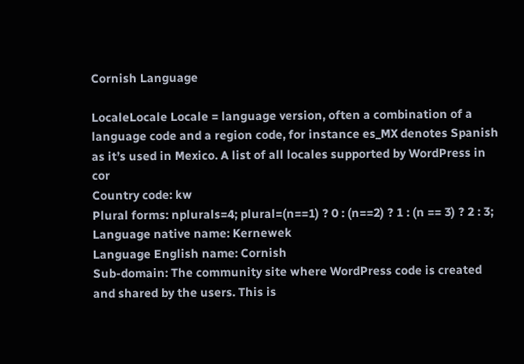Cornish Language

LocaleLocale Locale = language version, often a combination of a language code and a region code, for instance es_MX denotes Spanish as it’s used in Mexico. A list of all locales supported by WordPress in cor
Country code: kw
Plural forms: nplurals=4; plural=(n==1) ? 0 : (n==2) ? 1 : (n == 3) ? 2 : 3;
Language native name: Kernewek
Language English name: Cornish
Sub-domain: The community site where WordPress code is created and shared by the users. This is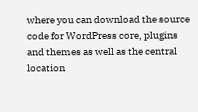where you can download the source code for WordPress core, plugins and themes as well as the central location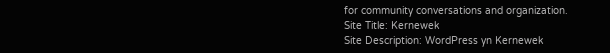for community conversations and organization.
Site Title: Kernewek
Site Description: WordPress yn Kernewek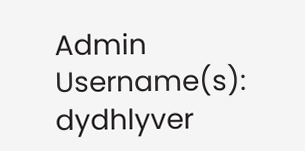Admin Username(s): dydhlyver